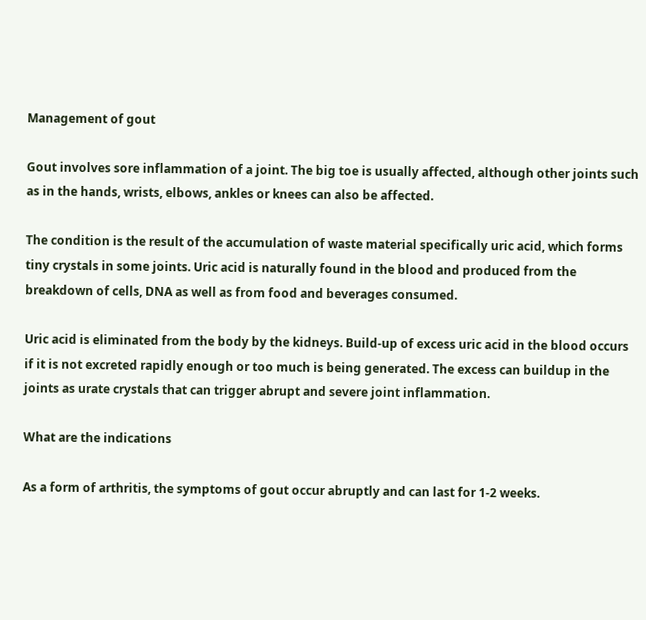Management of gout

Gout involves sore inflammation of a joint. The big toe is usually affected, although other joints such as in the hands, wrists, elbows, ankles or knees can also be affected.

The condition is the result of the accumulation of waste material specifically uric acid, which forms tiny crystals in some joints. Uric acid is naturally found in the blood and produced from the breakdown of cells, DNA as well as from food and beverages consumed.

Uric acid is eliminated from the body by the kidneys. Build-up of excess uric acid in the blood occurs if it is not excreted rapidly enough or too much is being generated. The excess can buildup in the joints as urate crystals that can trigger abrupt and severe joint inflammation.

What are the indications

As a form of arthritis, the symptoms of gout occur abruptly and can last for 1-2 weeks.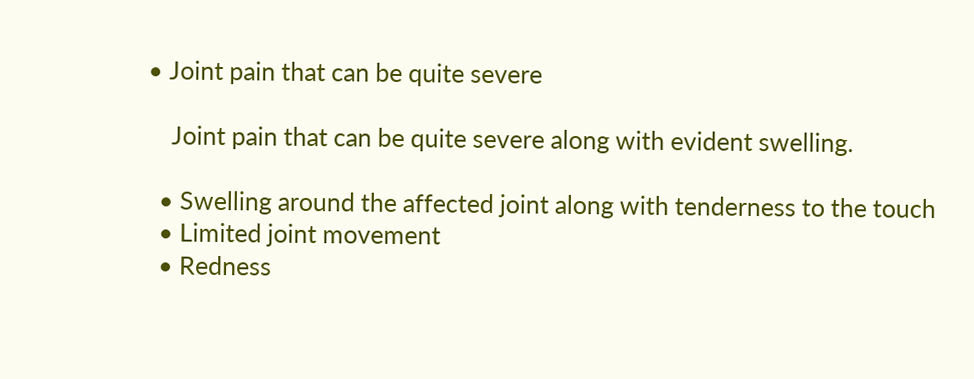• Joint pain that can be quite severe

    Joint pain that can be quite severe along with evident swelling.

  • Swelling around the affected joint along with tenderness to the touch
  • Limited joint movement
  • Redness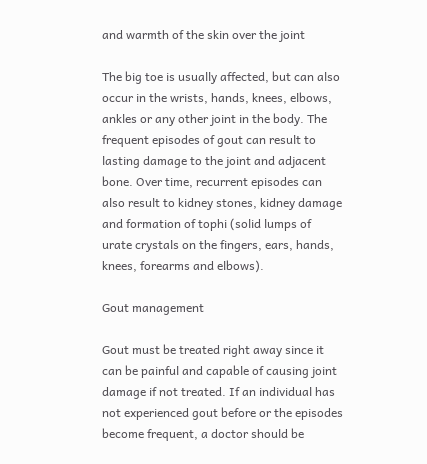and warmth of the skin over the joint

The big toe is usually affected, but can also occur in the wrists, hands, knees, elbows, ankles or any other joint in the body. The frequent episodes of gout can result to lasting damage to the joint and adjacent bone. Over time, recurrent episodes can also result to kidney stones, kidney damage and formation of tophi (solid lumps of urate crystals on the fingers, ears, hands, knees, forearms and elbows).

Gout management

Gout must be treated right away since it can be painful and capable of causing joint damage if not treated. If an individual has not experienced gout before or the episodes become frequent, a doctor should be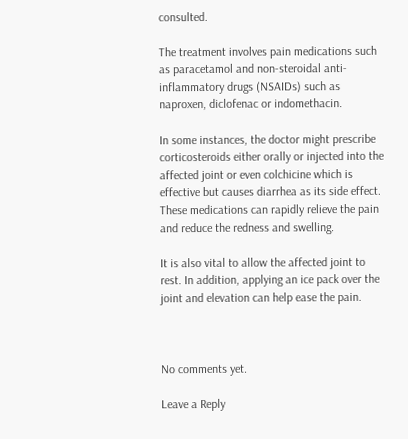consulted.

The treatment involves pain medications such as paracetamol and non-steroidal anti-inflammatory drugs (NSAIDs) such as naproxen, diclofenac or indomethacin.

In some instances, the doctor might prescribe corticosteroids either orally or injected into the affected joint or even colchicine which is effective but causes diarrhea as its side effect. These medications can rapidly relieve the pain and reduce the redness and swelling.

It is also vital to allow the affected joint to rest. In addition, applying an ice pack over the joint and elevation can help ease the pain.



No comments yet.

Leave a Reply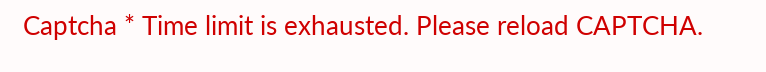Captcha * Time limit is exhausted. Please reload CAPTCHA.